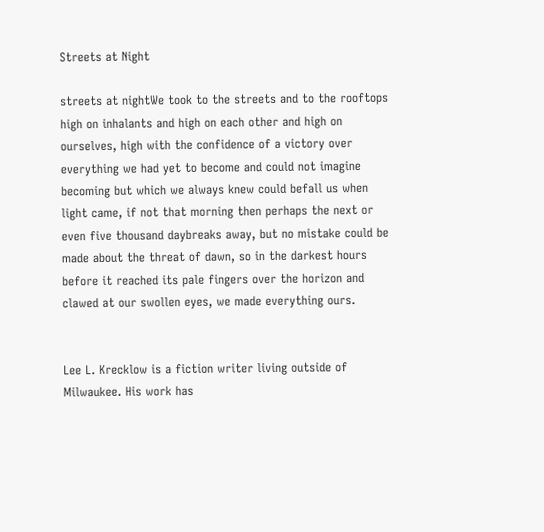Streets at Night

streets at nightWe took to the streets and to the rooftops high on inhalants and high on each other and high on ourselves, high with the confidence of a victory over everything we had yet to become and could not imagine becoming but which we always knew could befall us when light came, if not that morning then perhaps the next or even five thousand daybreaks away, but no mistake could be made about the threat of dawn, so in the darkest hours before it reached its pale fingers over the horizon and clawed at our swollen eyes, we made everything ours.


Lee L. Krecklow is a fiction writer living outside of Milwaukee. His work has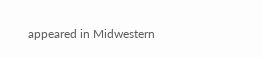appeared in Midwestern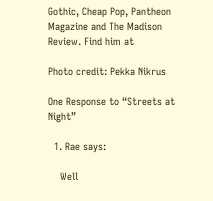Gothic, Cheap Pop, Pantheon Magazine and The Madison Review. Find him at

Photo credit: Pekka Nikrus

One Response to “Streets at Night”

  1. Rae says:

    Well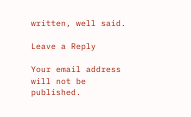written, well said.

Leave a Reply

Your email address will not be published.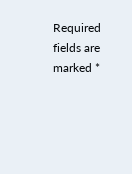Required fields are marked *